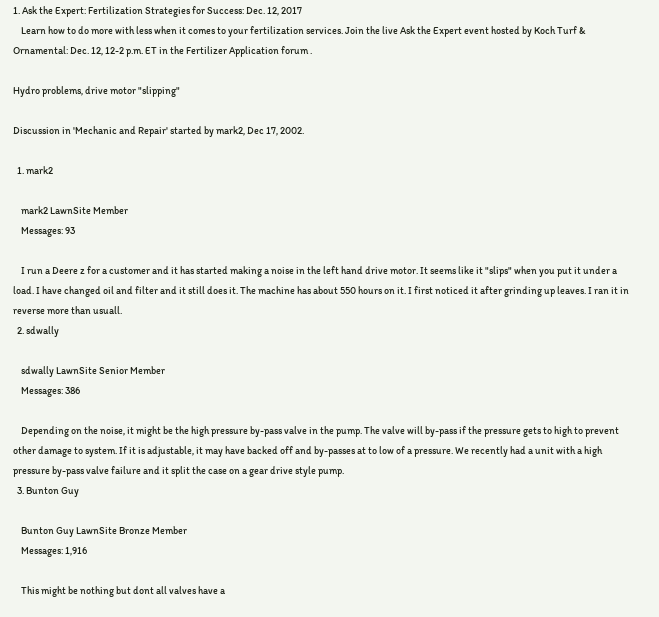1. Ask the Expert: Fertilization Strategies for Success: Dec. 12, 2017
    Learn how to do more with less when it comes to your fertilization services. Join the live Ask the Expert event hosted by Koch Turf & Ornamental: Dec. 12, 12-2 p.m. ET in the Fertilizer Application forum .

Hydro problems, drive motor "slipping"

Discussion in 'Mechanic and Repair' started by mark2, Dec 17, 2002.

  1. mark2

    mark2 LawnSite Member
    Messages: 93

    I run a Deere z for a customer and it has started making a noise in the left hand drive motor. It seems like it "slips" when you put it under a load. I have changed oil and filter and it still does it. The machine has about 550 hours on it. I first noticed it after grinding up leaves. I ran it in reverse more than usuall.
  2. sdwally

    sdwally LawnSite Senior Member
    Messages: 386

    Depending on the noise, it might be the high pressure by-pass valve in the pump. The valve will by-pass if the pressure gets to high to prevent other damage to system. If it is adjustable, it may have backed off and by-passes at to low of a pressure. We recently had a unit with a high pressure by-pass valve failure and it split the case on a gear drive style pump.
  3. Bunton Guy

    Bunton Guy LawnSite Bronze Member
    Messages: 1,916

    This might be nothing but dont all valves have a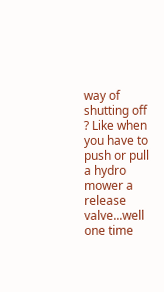way of shutting off ? Like when you have to push or pull a hydro mower a release valve...well one time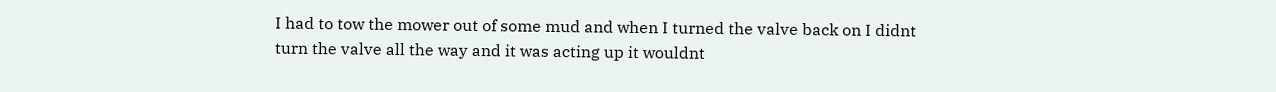I had to tow the mower out of some mud and when I turned the valve back on I didnt turn the valve all the way and it was acting up it wouldnt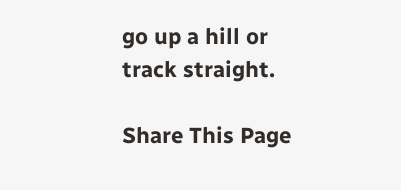go up a hill or track straight.

Share This Page